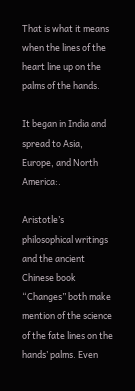That is what it means when the lines of the heart line up on the palms of the hands.

It began in India and spread to Asia, Europe, and North America:.

Aristotle’s philosophical writings and the ancient Chinese book “Changes” both make mention of the science of the fate lines on the hands’ palms. Even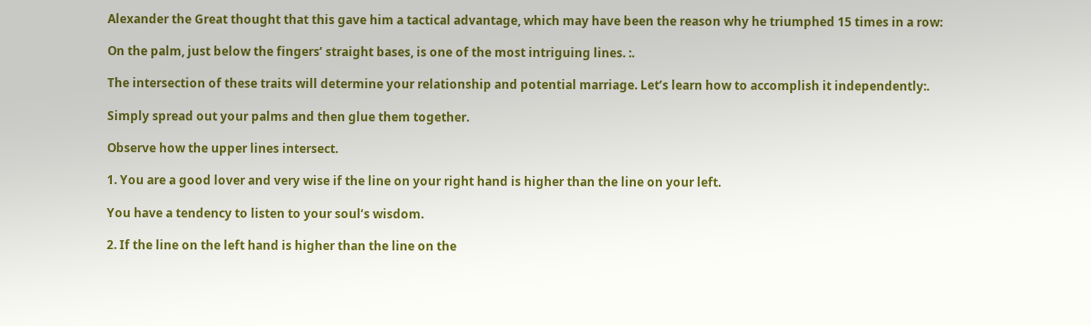Alexander the Great thought that this gave him a tactical advantage, which may have been the reason why he triumphed 15 times in a row:

On the palm, just below the fingers’ straight bases, is one of the most intriguing lines. :.

The intersection of these traits will determine your relationship and potential marriage. Let’s learn how to accomplish it independently:.

Simply spread out your palms and then glue them together.

Observe how the upper lines intersect.

1. You are a good lover and very wise if the line on your right hand is higher than the line on your left.

You have a tendency to listen to your soul’s wisdom.

2. If the line on the left hand is higher than the line on the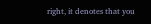right, it denotes that you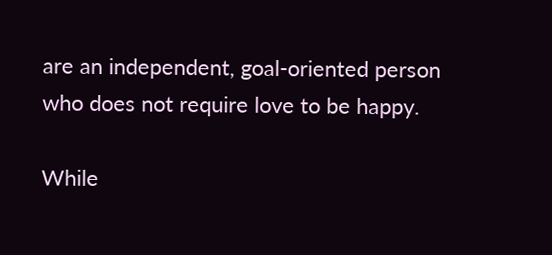are an independent, goal-oriented person who does not require love to be happy.

While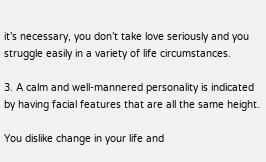it’s necessary, you don’t take love seriously and you struggle easily in a variety of life circumstances.

3. A calm and well-mannered personality is indicated by having facial features that are all the same height.

You dislike change in your life and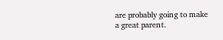are probably going to make a great parent.